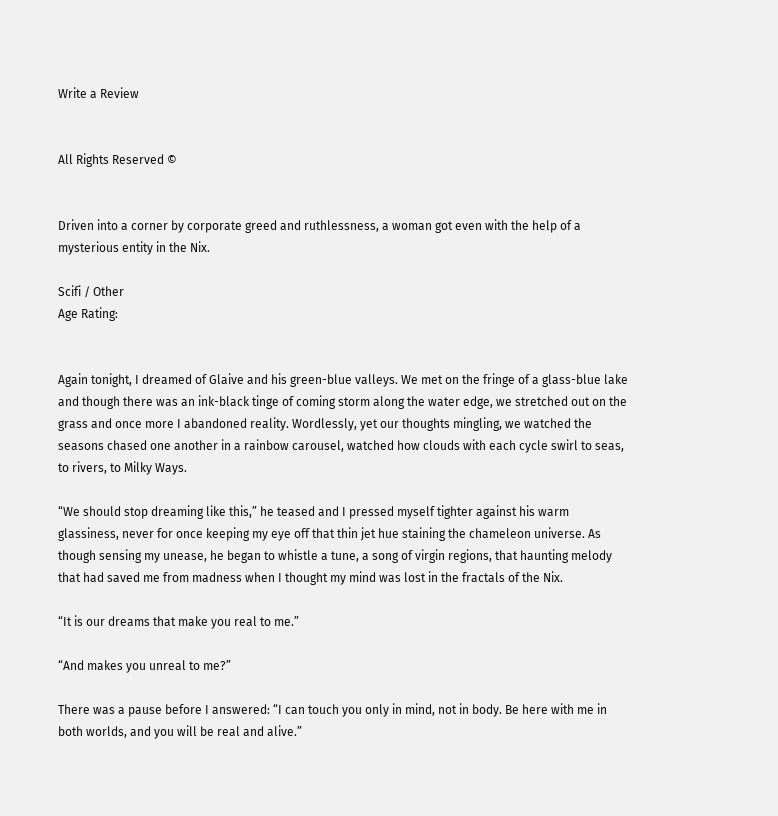Write a Review


All Rights Reserved ©


Driven into a corner by corporate greed and ruthlessness, a woman got even with the help of a mysterious entity in the Nix.

Scifi / Other
Age Rating:


Again tonight, I dreamed of Glaive and his green-blue valleys. We met on the fringe of a glass-blue lake and though there was an ink-black tinge of coming storm along the water edge, we stretched out on the grass and once more I abandoned reality. Wordlessly, yet our thoughts mingling, we watched the seasons chased one another in a rainbow carousel, watched how clouds with each cycle swirl to seas, to rivers, to Milky Ways.

“We should stop dreaming like this,” he teased and I pressed myself tighter against his warm glassiness, never for once keeping my eye off that thin jet hue staining the chameleon universe. As though sensing my unease, he began to whistle a tune, a song of virgin regions, that haunting melody that had saved me from madness when I thought my mind was lost in the fractals of the Nix.

“It is our dreams that make you real to me.”

“And makes you unreal to me?”

There was a pause before I answered: “I can touch you only in mind, not in body. Be here with me in both worlds, and you will be real and alive.”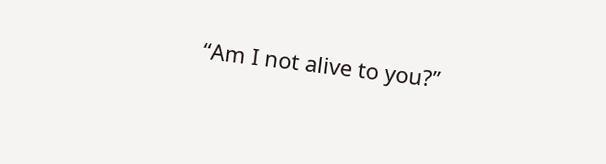“Am I not alive to you?”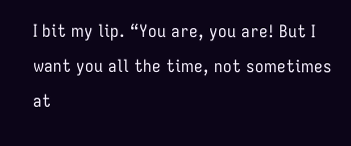I bit my lip. “You are, you are! But I want you all the time, not sometimes at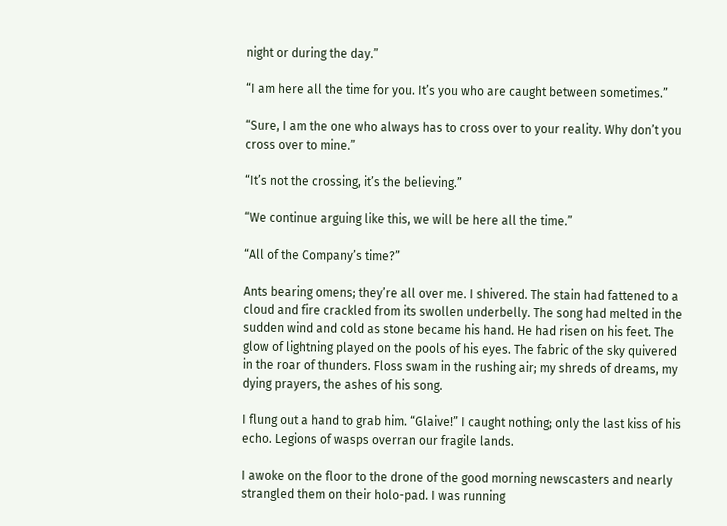night or during the day.”

“I am here all the time for you. It’s you who are caught between sometimes.”

“Sure, I am the one who always has to cross over to your reality. Why don’t you cross over to mine.”

“It’s not the crossing, it’s the believing.”

“We continue arguing like this, we will be here all the time.”

“All of the Company’s time?”

Ants bearing omens; they’re all over me. I shivered. The stain had fattened to a cloud and fire crackled from its swollen underbelly. The song had melted in the sudden wind and cold as stone became his hand. He had risen on his feet. The glow of lightning played on the pools of his eyes. The fabric of the sky quivered in the roar of thunders. Floss swam in the rushing air; my shreds of dreams, my dying prayers, the ashes of his song.

I flung out a hand to grab him. “Glaive!” I caught nothing; only the last kiss of his echo. Legions of wasps overran our fragile lands.

I awoke on the floor to the drone of the good morning newscasters and nearly strangled them on their holo-pad. I was running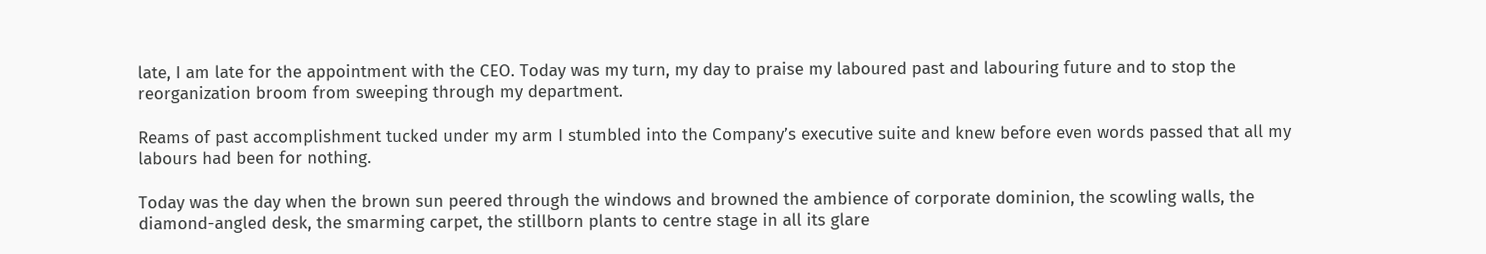late, I am late for the appointment with the CEO. Today was my turn, my day to praise my laboured past and labouring future and to stop the reorganization broom from sweeping through my department.

Reams of past accomplishment tucked under my arm I stumbled into the Company’s executive suite and knew before even words passed that all my labours had been for nothing.

Today was the day when the brown sun peered through the windows and browned the ambience of corporate dominion, the scowling walls, the diamond-angled desk, the smarming carpet, the stillborn plants to centre stage in all its glare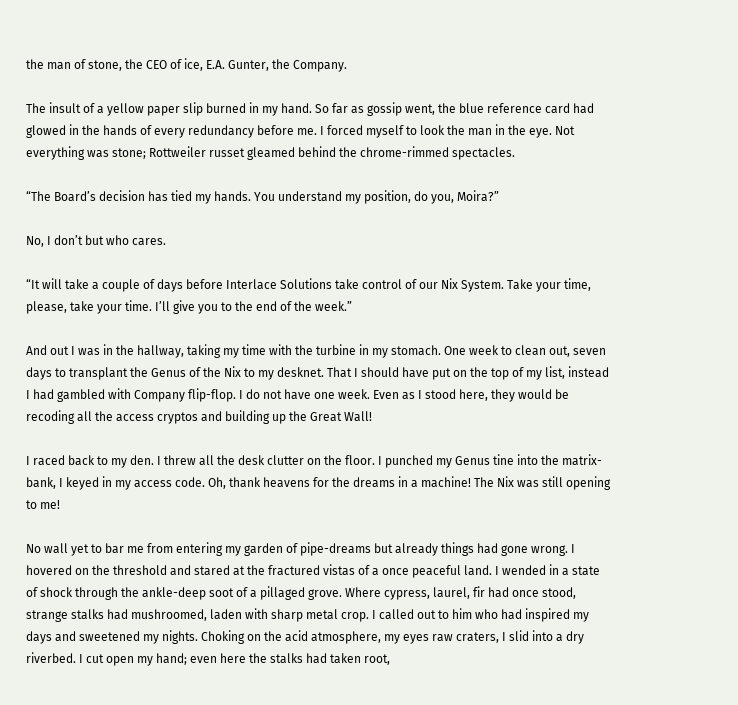the man of stone, the CEO of ice, E.A. Gunter, the Company.

The insult of a yellow paper slip burned in my hand. So far as gossip went, the blue reference card had glowed in the hands of every redundancy before me. I forced myself to look the man in the eye. Not everything was stone; Rottweiler russet gleamed behind the chrome-rimmed spectacles.

“The Board’s decision has tied my hands. You understand my position, do you, Moira?”

No, I don’t but who cares.

“It will take a couple of days before Interlace Solutions take control of our Nix System. Take your time, please, take your time. I’ll give you to the end of the week.”

And out I was in the hallway, taking my time with the turbine in my stomach. One week to clean out, seven days to transplant the Genus of the Nix to my desknet. That I should have put on the top of my list, instead I had gambled with Company flip-flop. I do not have one week. Even as I stood here, they would be recoding all the access cryptos and building up the Great Wall!

I raced back to my den. I threw all the desk clutter on the floor. I punched my Genus tine into the matrix-bank, I keyed in my access code. Oh, thank heavens for the dreams in a machine! The Nix was still opening to me!

No wall yet to bar me from entering my garden of pipe-dreams but already things had gone wrong. I hovered on the threshold and stared at the fractured vistas of a once peaceful land. I wended in a state of shock through the ankle-deep soot of a pillaged grove. Where cypress, laurel, fir had once stood, strange stalks had mushroomed, laden with sharp metal crop. I called out to him who had inspired my days and sweetened my nights. Choking on the acid atmosphere, my eyes raw craters, I slid into a dry riverbed. I cut open my hand; even here the stalks had taken root,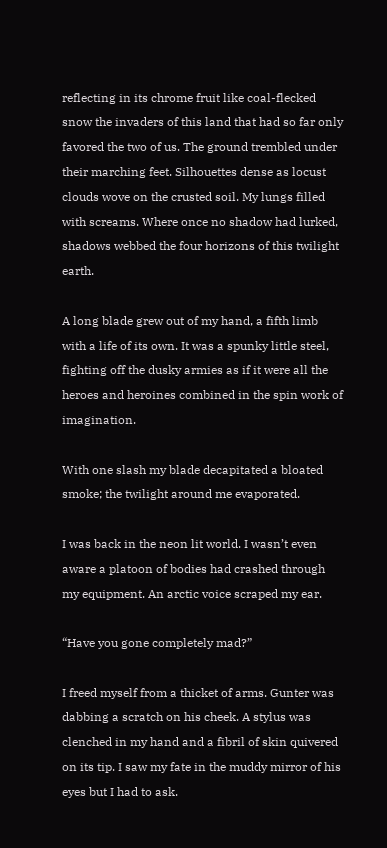reflecting in its chrome fruit like coal-flecked snow the invaders of this land that had so far only favored the two of us. The ground trembled under their marching feet. Silhouettes dense as locust clouds wove on the crusted soil. My lungs filled with screams. Where once no shadow had lurked, shadows webbed the four horizons of this twilight earth.

A long blade grew out of my hand, a fifth limb with a life of its own. It was a spunky little steel, fighting off the dusky armies as if it were all the heroes and heroines combined in the spin work of imagination.

With one slash my blade decapitated a bloated smoke; the twilight around me evaporated.

I was back in the neon lit world. I wasn’t even aware a platoon of bodies had crashed through my equipment. An arctic voice scraped my ear.

“Have you gone completely mad?”

I freed myself from a thicket of arms. Gunter was dabbing a scratch on his cheek. A stylus was clenched in my hand and a fibril of skin quivered on its tip. I saw my fate in the muddy mirror of his eyes but I had to ask.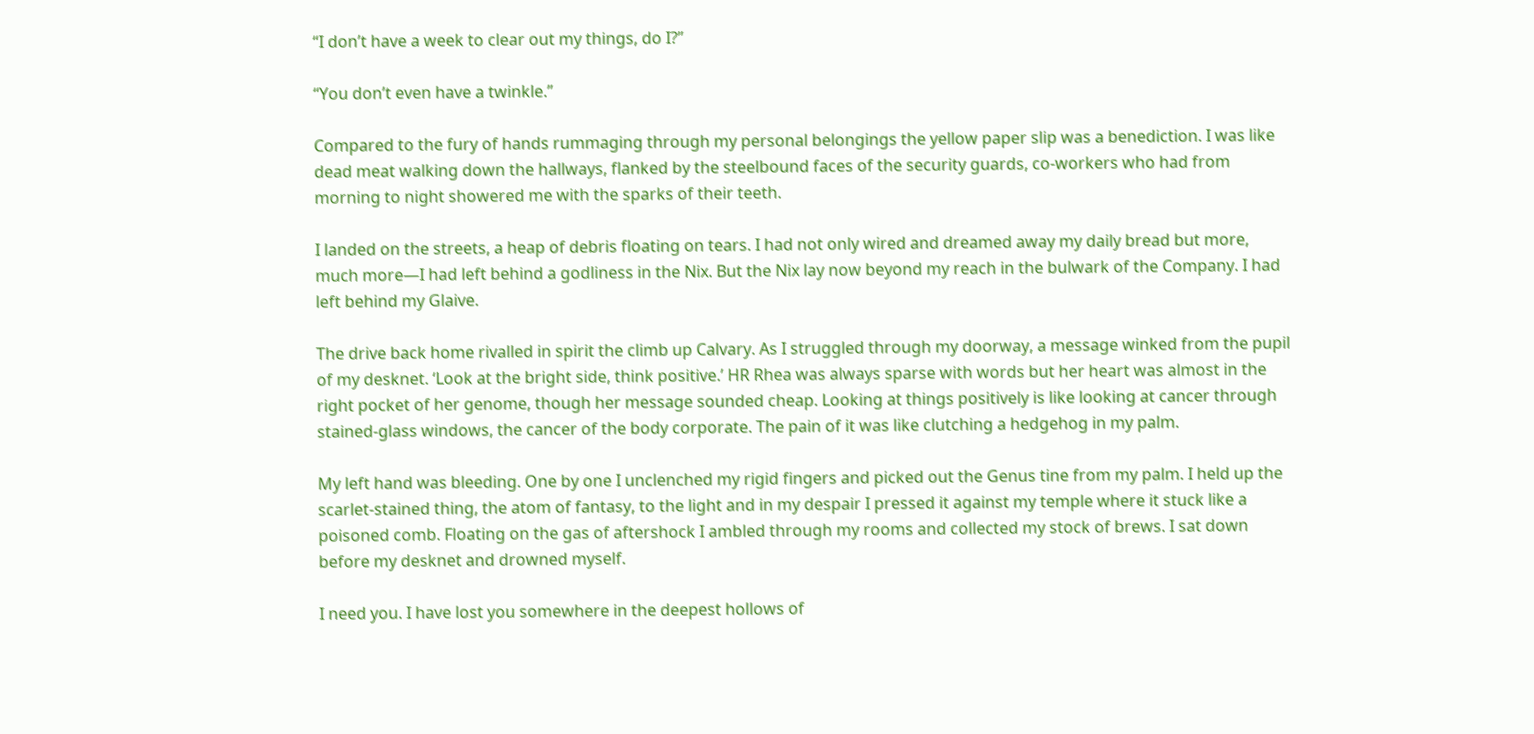“I don’t have a week to clear out my things, do I?”

“You don’t even have a twinkle.”

Compared to the fury of hands rummaging through my personal belongings the yellow paper slip was a benediction. I was like dead meat walking down the hallways, flanked by the steelbound faces of the security guards, co-workers who had from morning to night showered me with the sparks of their teeth.

I landed on the streets, a heap of debris floating on tears. I had not only wired and dreamed away my daily bread but more, much more—I had left behind a godliness in the Nix. But the Nix lay now beyond my reach in the bulwark of the Company. I had left behind my Glaive.

The drive back home rivalled in spirit the climb up Calvary. As I struggled through my doorway, a message winked from the pupil of my desknet. ‘Look at the bright side, think positive.’ HR Rhea was always sparse with words but her heart was almost in the right pocket of her genome, though her message sounded cheap. Looking at things positively is like looking at cancer through stained-glass windows, the cancer of the body corporate. The pain of it was like clutching a hedgehog in my palm.

My left hand was bleeding. One by one I unclenched my rigid fingers and picked out the Genus tine from my palm. I held up the scarlet-stained thing, the atom of fantasy, to the light and in my despair I pressed it against my temple where it stuck like a poisoned comb. Floating on the gas of aftershock I ambled through my rooms and collected my stock of brews. I sat down before my desknet and drowned myself.

I need you. I have lost you somewhere in the deepest hollows of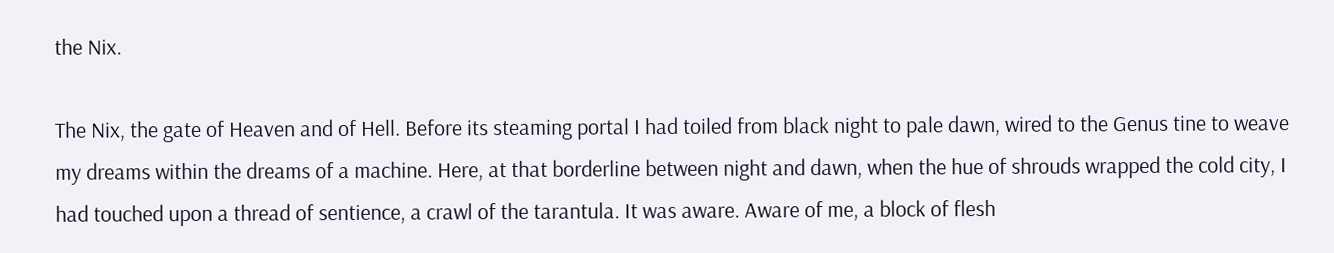the Nix.

The Nix, the gate of Heaven and of Hell. Before its steaming portal I had toiled from black night to pale dawn, wired to the Genus tine to weave my dreams within the dreams of a machine. Here, at that borderline between night and dawn, when the hue of shrouds wrapped the cold city, I had touched upon a thread of sentience, a crawl of the tarantula. It was aware. Aware of me, a block of flesh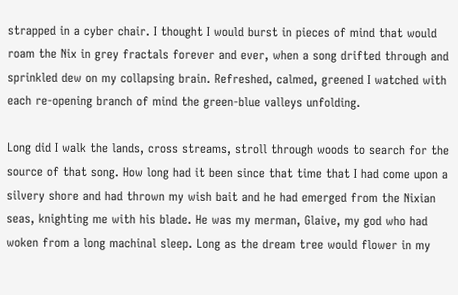strapped in a cyber chair. I thought I would burst in pieces of mind that would roam the Nix in grey fractals forever and ever, when a song drifted through and sprinkled dew on my collapsing brain. Refreshed, calmed, greened I watched with each re-opening branch of mind the green-blue valleys unfolding.

Long did I walk the lands, cross streams, stroll through woods to search for the source of that song. How long had it been since that time that I had come upon a silvery shore and had thrown my wish bait and he had emerged from the Nixian seas, knighting me with his blade. He was my merman, Glaive, my god who had woken from a long machinal sleep. Long as the dream tree would flower in my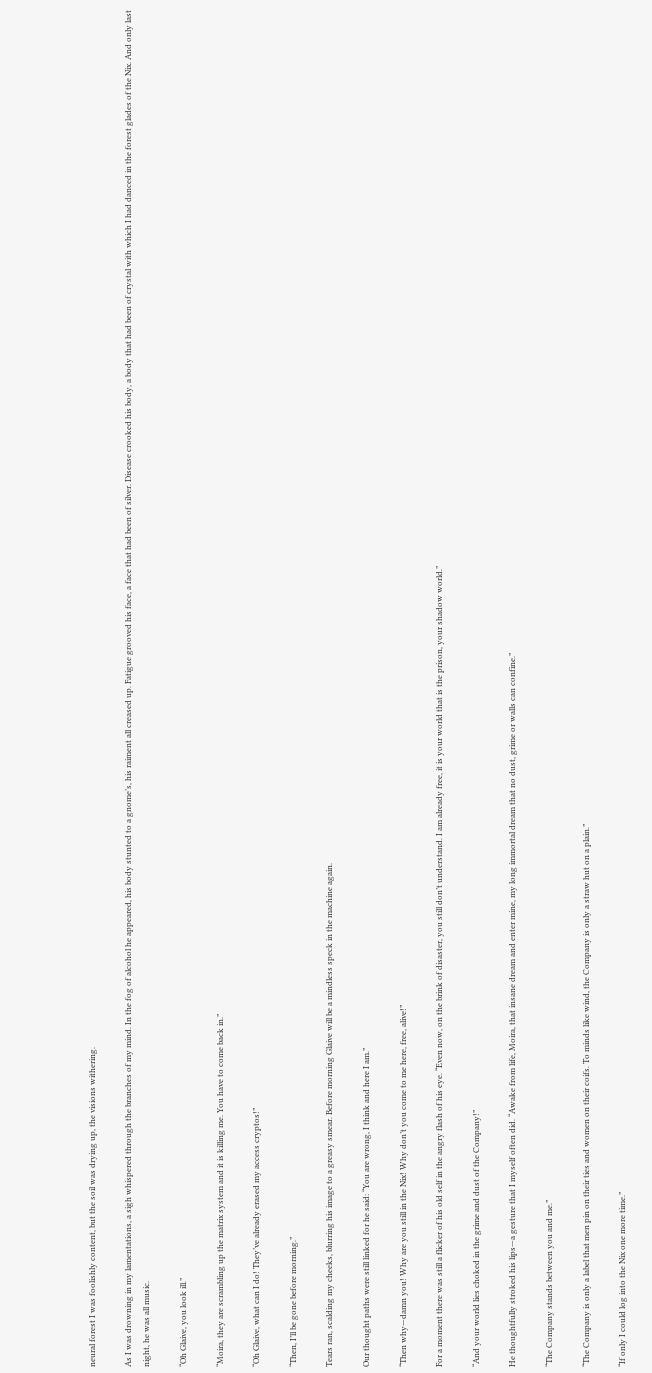neural forest I was foolishly content, but the soil was drying up, the visions withering.

As I was drowning in my lamentations, a sigh whispered through the branches of my mind. In the fog of alcohol he appeared, his body stunted to a gnome’s, his raiment all creased up. Fatigue grooved his face, a face that had been of silver. Disease crooked his body, a body that had been of crystal with which I had danced in the forest glades of the Nix. And only last night, he was all music.

“Oh Glaive, you look ill.”

“Moira, they are scrambling up the matrix system and it is killing me. You have to come back in.”

“Oh Glaive, what can I do! They’ve already erased my access cryptos!”

“Then, I’ll be gone before morning.”

Tears ran, scalding my cheeks, blurring his image to a greasy smear. Before morning Glaive will be a mindless speck in the machine again.

Our thought paths were still linked for he said: “You are wrong, I think and here I am.”

“Then why—damn you! Why are you still in the Nix! Why don’t you come to me here, free, alive!”

For a moment there was still a flicker of his old self in the angry flash of his eye. “Even now, on the brink of disaster, you still don’t understand. I am already free, it is your world that is the prison, your shadow world.”

“And your world lies choked in the grime and dust of the Company!”

He thoughtfully stroked his lips—a gesture that I myself often did. “Awake from life, Moira, that insane dream and enter mine, my long immortal dream that no dust, grime or walls can confine.”

“The Company stands between you and me.”

“The Company is only a label that men pin on their ties and women on their coifs. To minds like wind, the Company is only a straw hut on a plain.”

“If only I could log into the Nix one more time.”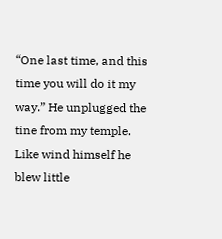“One last time, and this time you will do it my way.” He unplugged the tine from my temple. Like wind himself he blew little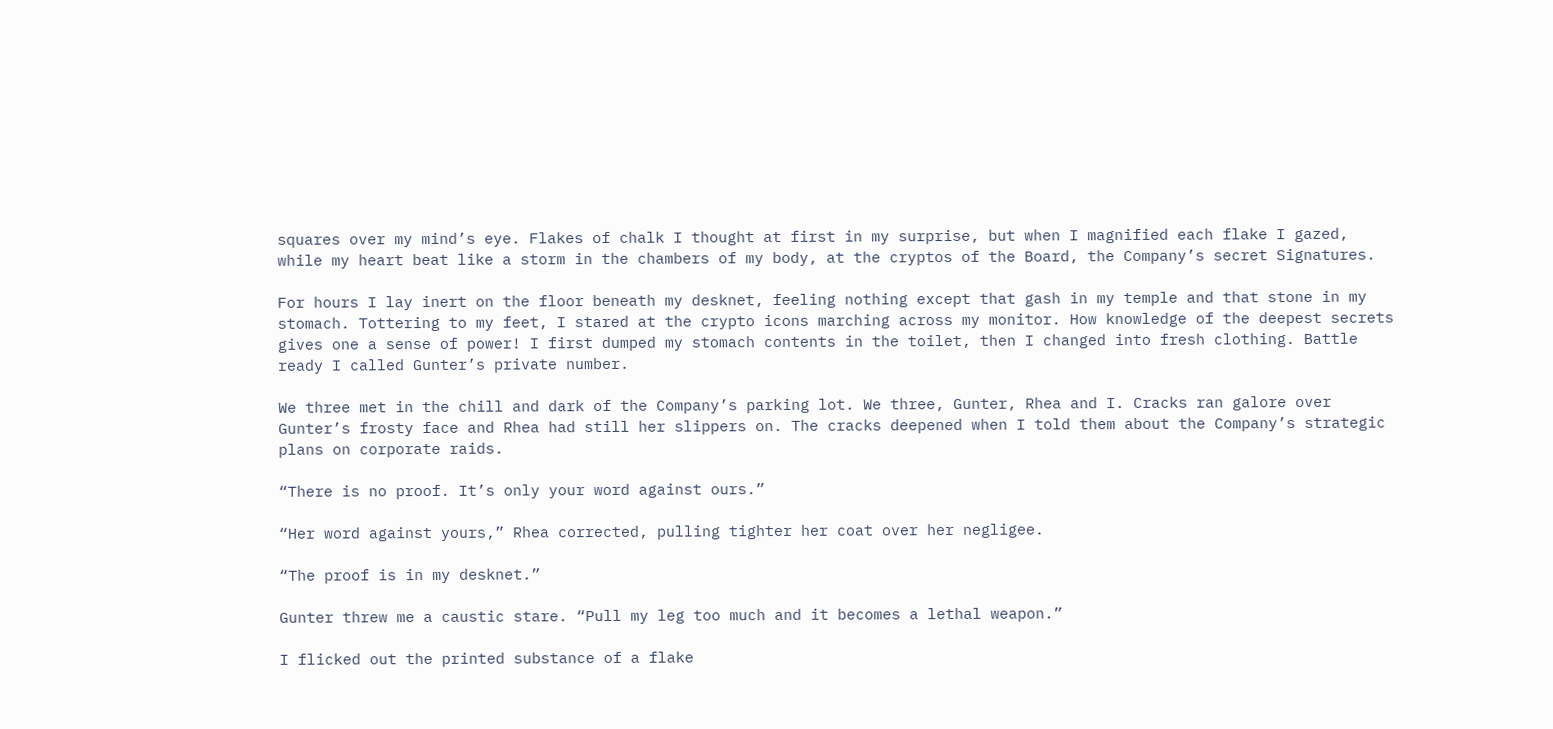squares over my mind’s eye. Flakes of chalk I thought at first in my surprise, but when I magnified each flake I gazed, while my heart beat like a storm in the chambers of my body, at the cryptos of the Board, the Company’s secret Signatures.

For hours I lay inert on the floor beneath my desknet, feeling nothing except that gash in my temple and that stone in my stomach. Tottering to my feet, I stared at the crypto icons marching across my monitor. How knowledge of the deepest secrets gives one a sense of power! I first dumped my stomach contents in the toilet, then I changed into fresh clothing. Battle ready I called Gunter’s private number.

We three met in the chill and dark of the Company’s parking lot. We three, Gunter, Rhea and I. Cracks ran galore over Gunter’s frosty face and Rhea had still her slippers on. The cracks deepened when I told them about the Company’s strategic plans on corporate raids.

“There is no proof. It’s only your word against ours.”

“Her word against yours,” Rhea corrected, pulling tighter her coat over her negligee.

“The proof is in my desknet.”

Gunter threw me a caustic stare. “Pull my leg too much and it becomes a lethal weapon.”

I flicked out the printed substance of a flake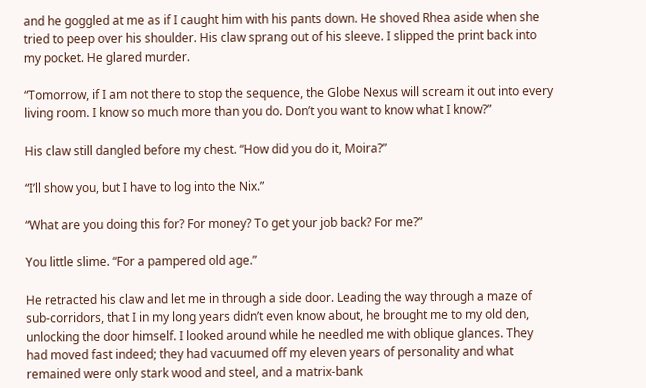and he goggled at me as if I caught him with his pants down. He shoved Rhea aside when she tried to peep over his shoulder. His claw sprang out of his sleeve. I slipped the print back into my pocket. He glared murder.

“Tomorrow, if I am not there to stop the sequence, the Globe Nexus will scream it out into every living room. I know so much more than you do. Don’t you want to know what I know?”

His claw still dangled before my chest. “How did you do it, Moira?”

“I’ll show you, but I have to log into the Nix.”

“What are you doing this for? For money? To get your job back? For me?”

You little slime. “For a pampered old age.”

He retracted his claw and let me in through a side door. Leading the way through a maze of sub-corridors, that I in my long years didn’t even know about, he brought me to my old den, unlocking the door himself. I looked around while he needled me with oblique glances. They had moved fast indeed; they had vacuumed off my eleven years of personality and what remained were only stark wood and steel, and a matrix-bank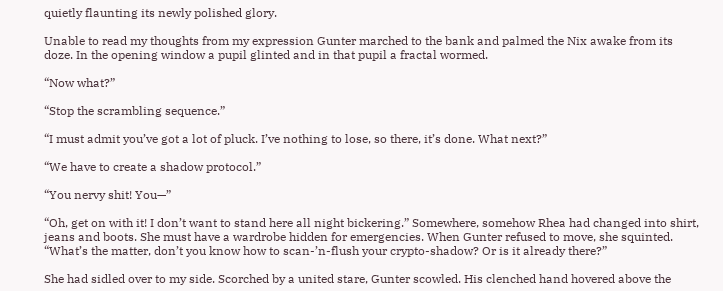quietly flaunting its newly polished glory.

Unable to read my thoughts from my expression Gunter marched to the bank and palmed the Nix awake from its doze. In the opening window a pupil glinted and in that pupil a fractal wormed.

“Now what?”

“Stop the scrambling sequence.”

“I must admit you’ve got a lot of pluck. I’ve nothing to lose, so there, it’s done. What next?”

“We have to create a shadow protocol.”

“You nervy shit! You—”

“Oh, get on with it! I don’t want to stand here all night bickering.” Somewhere, somehow Rhea had changed into shirt, jeans and boots. She must have a wardrobe hidden for emergencies. When Gunter refused to move, she squinted. “What’s the matter, don’t you know how to scan-’n-flush your crypto-shadow? Or is it already there?”

She had sidled over to my side. Scorched by a united stare, Gunter scowled. His clenched hand hovered above the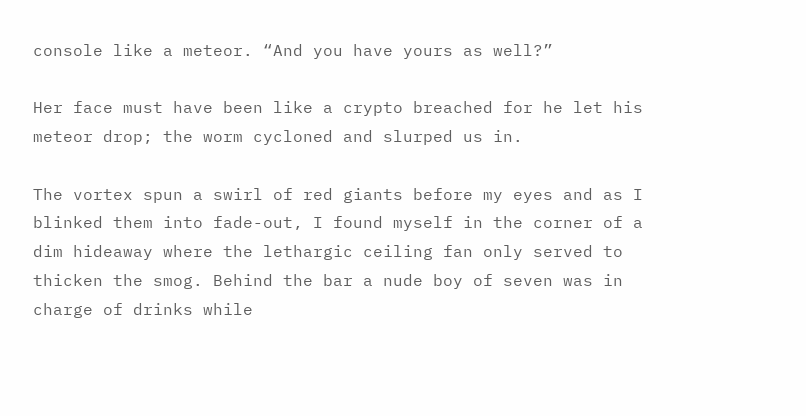console like a meteor. “And you have yours as well?”

Her face must have been like a crypto breached for he let his meteor drop; the worm cycloned and slurped us in.

The vortex spun a swirl of red giants before my eyes and as I blinked them into fade-out, I found myself in the corner of a dim hideaway where the lethargic ceiling fan only served to thicken the smog. Behind the bar a nude boy of seven was in charge of drinks while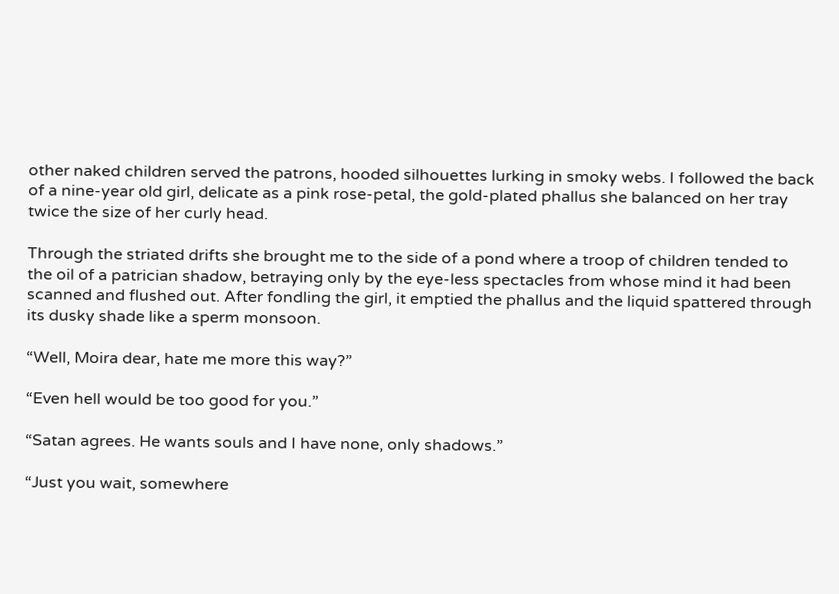other naked children served the patrons, hooded silhouettes lurking in smoky webs. I followed the back of a nine-year old girl, delicate as a pink rose-petal, the gold-plated phallus she balanced on her tray twice the size of her curly head.

Through the striated drifts she brought me to the side of a pond where a troop of children tended to the oil of a patrician shadow, betraying only by the eye-less spectacles from whose mind it had been scanned and flushed out. After fondling the girl, it emptied the phallus and the liquid spattered through its dusky shade like a sperm monsoon.

“Well, Moira dear, hate me more this way?”

“Even hell would be too good for you.”

“Satan agrees. He wants souls and I have none, only shadows.”

“Just you wait, somewhere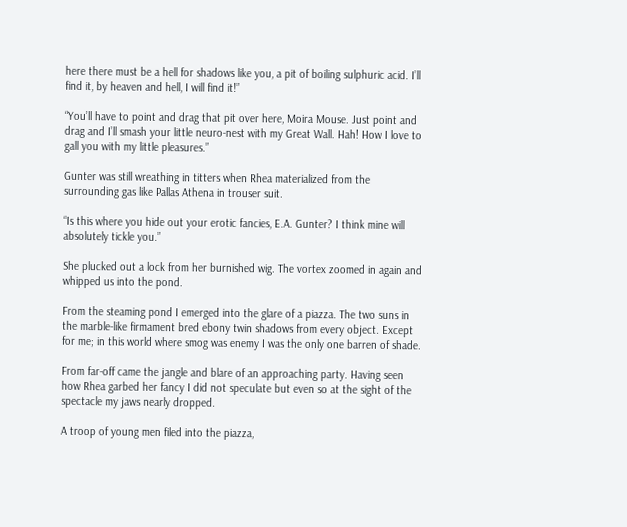here there must be a hell for shadows like you, a pit of boiling sulphuric acid. I’ll find it, by heaven and hell, I will find it!”

“You’ll have to point and drag that pit over here, Moira Mouse. Just point and drag and I’ll smash your little neuro-nest with my Great Wall. Hah! How I love to gall you with my little pleasures.”

Gunter was still wreathing in titters when Rhea materialized from the surrounding gas like Pallas Athena in trouser suit.

“Is this where you hide out your erotic fancies, E.A. Gunter? I think mine will absolutely tickle you.”

She plucked out a lock from her burnished wig. The vortex zoomed in again and whipped us into the pond.

From the steaming pond I emerged into the glare of a piazza. The two suns in the marble-like firmament bred ebony twin shadows from every object. Except for me; in this world where smog was enemy I was the only one barren of shade.

From far-off came the jangle and blare of an approaching party. Having seen how Rhea garbed her fancy I did not speculate but even so at the sight of the spectacle my jaws nearly dropped.

A troop of young men filed into the piazza,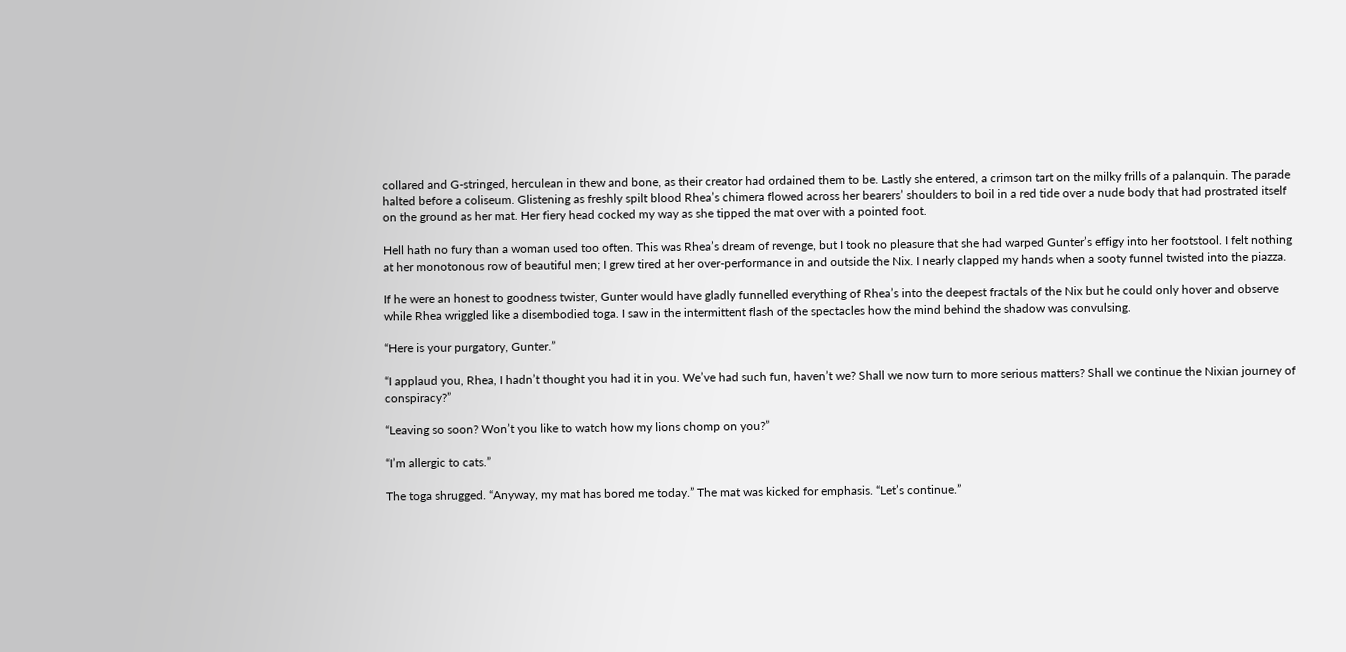collared and G-stringed, herculean in thew and bone, as their creator had ordained them to be. Lastly she entered, a crimson tart on the milky frills of a palanquin. The parade halted before a coliseum. Glistening as freshly spilt blood Rhea’s chimera flowed across her bearers’ shoulders to boil in a red tide over a nude body that had prostrated itself on the ground as her mat. Her fiery head cocked my way as she tipped the mat over with a pointed foot.

Hell hath no fury than a woman used too often. This was Rhea’s dream of revenge, but I took no pleasure that she had warped Gunter’s effigy into her footstool. I felt nothing at her monotonous row of beautiful men; I grew tired at her over-performance in and outside the Nix. I nearly clapped my hands when a sooty funnel twisted into the piazza.

If he were an honest to goodness twister, Gunter would have gladly funnelled everything of Rhea’s into the deepest fractals of the Nix but he could only hover and observe while Rhea wriggled like a disembodied toga. I saw in the intermittent flash of the spectacles how the mind behind the shadow was convulsing.

“Here is your purgatory, Gunter.”

“I applaud you, Rhea, I hadn’t thought you had it in you. We’ve had such fun, haven’t we? Shall we now turn to more serious matters? Shall we continue the Nixian journey of conspiracy?”

“Leaving so soon? Won’t you like to watch how my lions chomp on you?”

“I’m allergic to cats.”

The toga shrugged. “Anyway, my mat has bored me today.” The mat was kicked for emphasis. “Let’s continue.”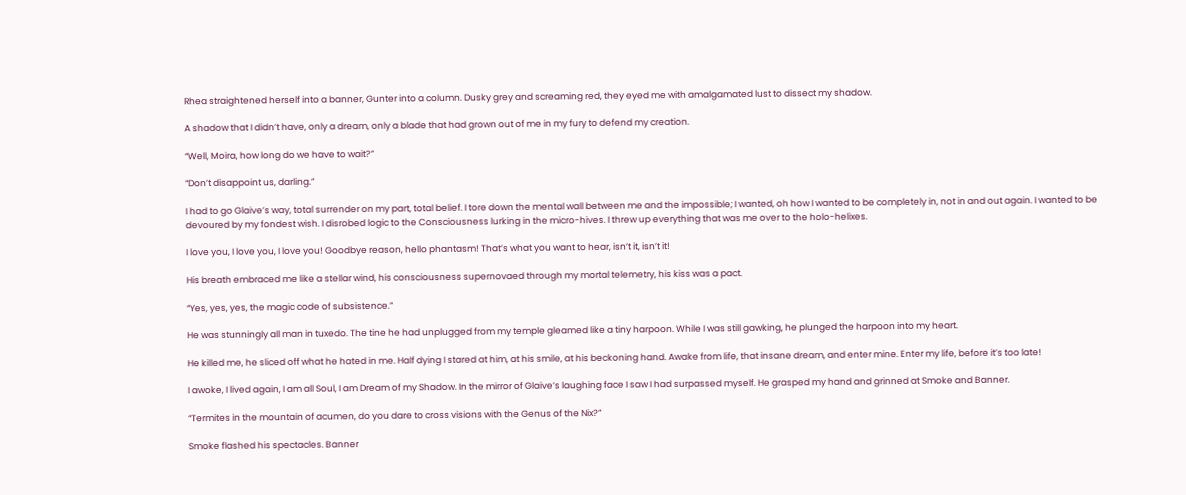Rhea straightened herself into a banner, Gunter into a column. Dusky grey and screaming red, they eyed me with amalgamated lust to dissect my shadow.

A shadow that I didn’t have, only a dream, only a blade that had grown out of me in my fury to defend my creation.

“Well, Moira, how long do we have to wait?”

“Don’t disappoint us, darling.”

I had to go Glaive’s way, total surrender on my part, total belief. I tore down the mental wall between me and the impossible; I wanted, oh how I wanted to be completely in, not in and out again. I wanted to be devoured by my fondest wish. I disrobed logic to the Consciousness lurking in the micro-hives. I threw up everything that was me over to the holo-helixes.

I love you, I love you, I love you! Goodbye reason, hello phantasm! That’s what you want to hear, isn’t it, isn’t it!

His breath embraced me like a stellar wind, his consciousness supernovaed through my mortal telemetry, his kiss was a pact.

“Yes, yes, yes, the magic code of subsistence.”

He was stunningly all man in tuxedo. The tine he had unplugged from my temple gleamed like a tiny harpoon. While I was still gawking, he plunged the harpoon into my heart.

He killed me, he sliced off what he hated in me. Half dying I stared at him, at his smile, at his beckoning hand. Awake from life, that insane dream, and enter mine. Enter my life, before it’s too late!

I awoke, I lived again, I am all Soul, I am Dream of my Shadow. In the mirror of Glaive’s laughing face I saw I had surpassed myself. He grasped my hand and grinned at Smoke and Banner.

“Termites in the mountain of acumen, do you dare to cross visions with the Genus of the Nix?”

Smoke flashed his spectacles. Banner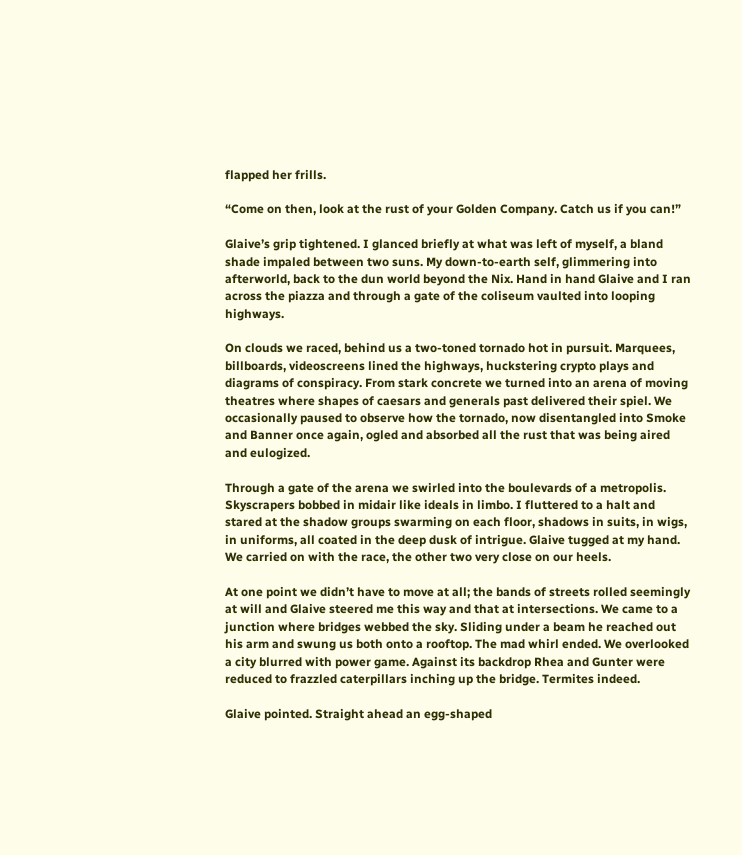flapped her frills.

“Come on then, look at the rust of your Golden Company. Catch us if you can!”

Glaive’s grip tightened. I glanced briefly at what was left of myself, a bland shade impaled between two suns. My down-to-earth self, glimmering into afterworld, back to the dun world beyond the Nix. Hand in hand Glaive and I ran across the piazza and through a gate of the coliseum vaulted into looping highways.

On clouds we raced, behind us a two-toned tornado hot in pursuit. Marquees, billboards, videoscreens lined the highways, huckstering crypto plays and diagrams of conspiracy. From stark concrete we turned into an arena of moving theatres where shapes of caesars and generals past delivered their spiel. We occasionally paused to observe how the tornado, now disentangled into Smoke and Banner once again, ogled and absorbed all the rust that was being aired and eulogized.

Through a gate of the arena we swirled into the boulevards of a metropolis. Skyscrapers bobbed in midair like ideals in limbo. I fluttered to a halt and stared at the shadow groups swarming on each floor, shadows in suits, in wigs, in uniforms, all coated in the deep dusk of intrigue. Glaive tugged at my hand. We carried on with the race, the other two very close on our heels.

At one point we didn’t have to move at all; the bands of streets rolled seemingly at will and Glaive steered me this way and that at intersections. We came to a junction where bridges webbed the sky. Sliding under a beam he reached out his arm and swung us both onto a rooftop. The mad whirl ended. We overlooked a city blurred with power game. Against its backdrop Rhea and Gunter were reduced to frazzled caterpillars inching up the bridge. Termites indeed.

Glaive pointed. Straight ahead an egg-shaped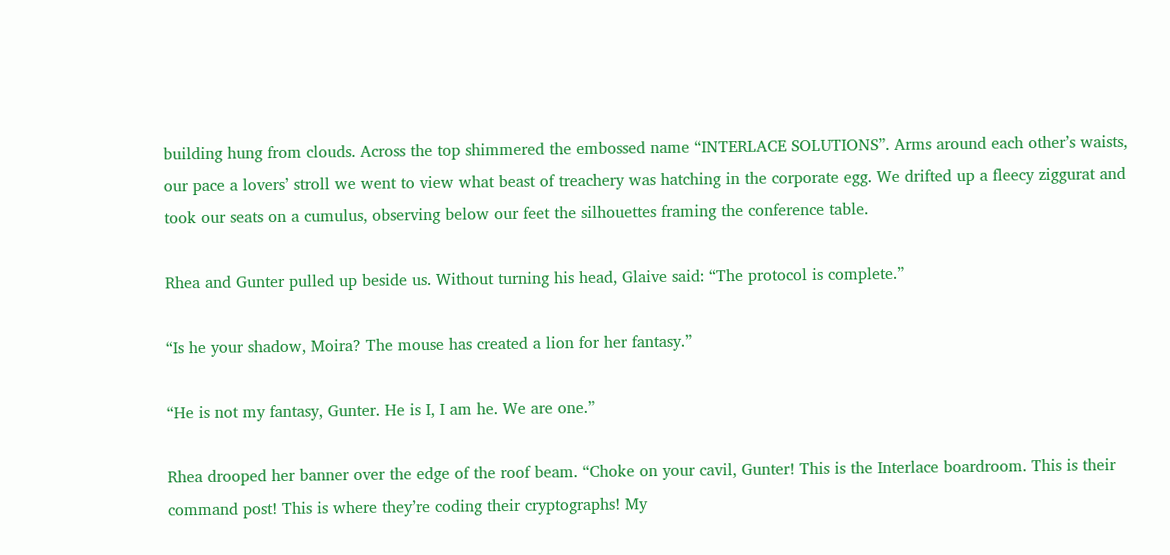building hung from clouds. Across the top shimmered the embossed name “INTERLACE SOLUTIONS”. Arms around each other’s waists, our pace a lovers’ stroll we went to view what beast of treachery was hatching in the corporate egg. We drifted up a fleecy ziggurat and took our seats on a cumulus, observing below our feet the silhouettes framing the conference table.

Rhea and Gunter pulled up beside us. Without turning his head, Glaive said: “The protocol is complete.”

“Is he your shadow, Moira? The mouse has created a lion for her fantasy.”

“He is not my fantasy, Gunter. He is I, I am he. We are one.”

Rhea drooped her banner over the edge of the roof beam. “Choke on your cavil, Gunter! This is the Interlace boardroom. This is their command post! This is where they’re coding their cryptographs! My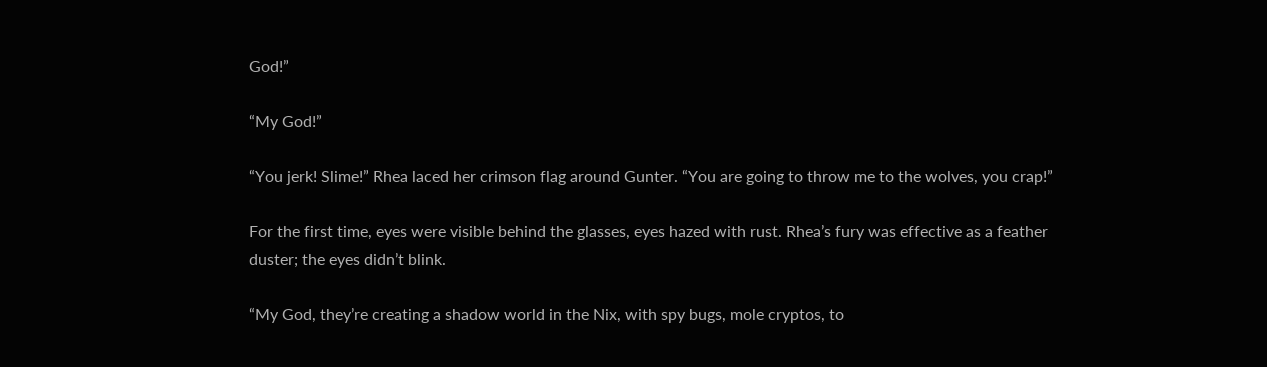God!”

“My God!”

“You jerk! Slime!” Rhea laced her crimson flag around Gunter. “You are going to throw me to the wolves, you crap!”

For the first time, eyes were visible behind the glasses, eyes hazed with rust. Rhea’s fury was effective as a feather duster; the eyes didn’t blink.

“My God, they’re creating a shadow world in the Nix, with spy bugs, mole cryptos, to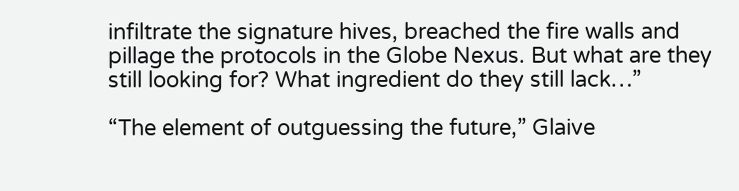infiltrate the signature hives, breached the fire walls and pillage the protocols in the Globe Nexus. But what are they still looking for? What ingredient do they still lack…”

“The element of outguessing the future,” Glaive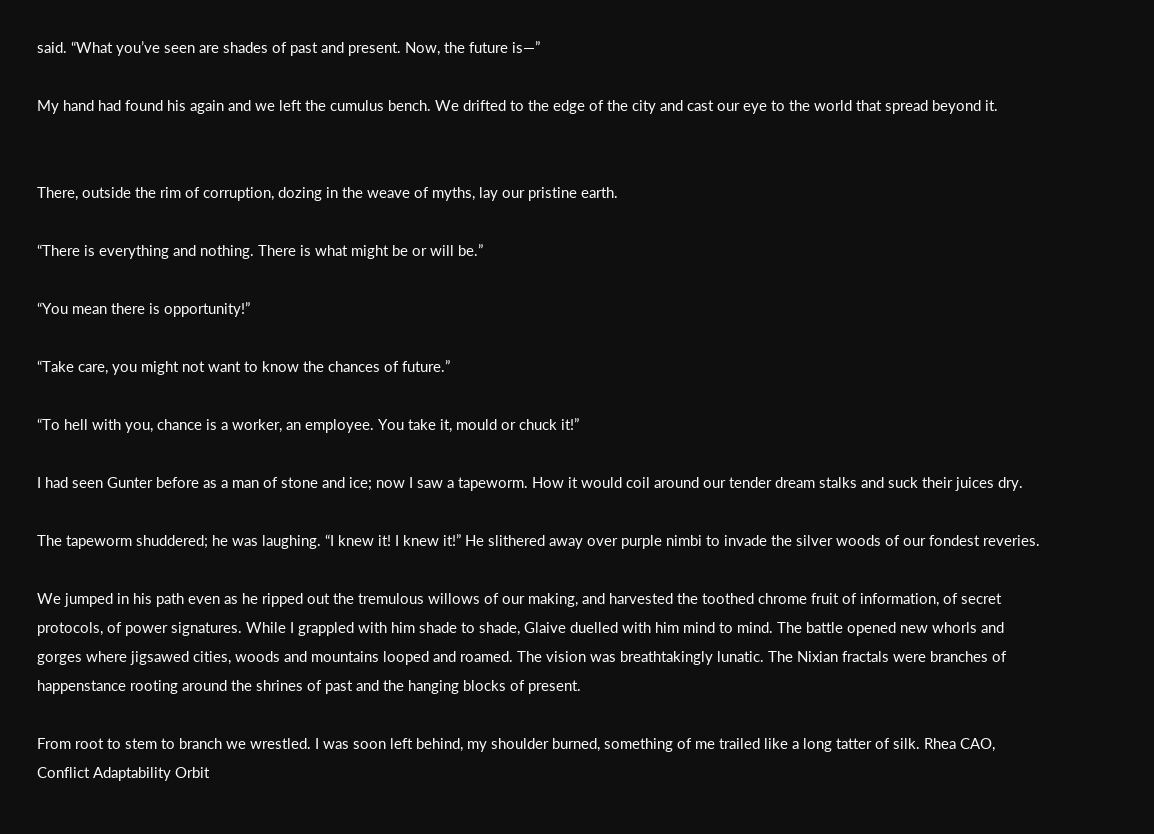said. “What you’ve seen are shades of past and present. Now, the future is—”

My hand had found his again and we left the cumulus bench. We drifted to the edge of the city and cast our eye to the world that spread beyond it.


There, outside the rim of corruption, dozing in the weave of myths, lay our pristine earth.

“There is everything and nothing. There is what might be or will be.”

“You mean there is opportunity!”

“Take care, you might not want to know the chances of future.”

“To hell with you, chance is a worker, an employee. You take it, mould or chuck it!”

I had seen Gunter before as a man of stone and ice; now I saw a tapeworm. How it would coil around our tender dream stalks and suck their juices dry.

The tapeworm shuddered; he was laughing. “I knew it! I knew it!” He slithered away over purple nimbi to invade the silver woods of our fondest reveries.

We jumped in his path even as he ripped out the tremulous willows of our making, and harvested the toothed chrome fruit of information, of secret protocols, of power signatures. While I grappled with him shade to shade, Glaive duelled with him mind to mind. The battle opened new whorls and gorges where jigsawed cities, woods and mountains looped and roamed. The vision was breathtakingly lunatic. The Nixian fractals were branches of happenstance rooting around the shrines of past and the hanging blocks of present.

From root to stem to branch we wrestled. I was soon left behind, my shoulder burned, something of me trailed like a long tatter of silk. Rhea CAO, Conflict Adaptability Orbit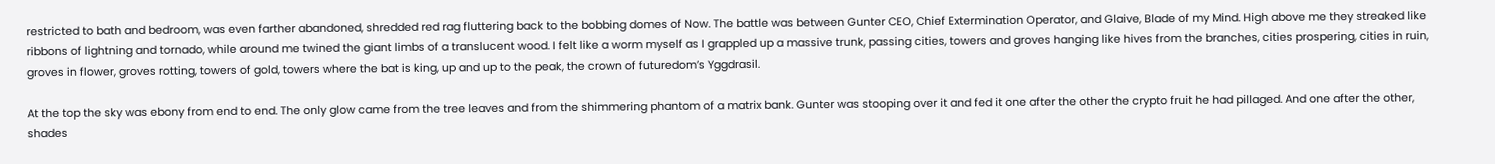restricted to bath and bedroom, was even farther abandoned, shredded red rag fluttering back to the bobbing domes of Now. The battle was between Gunter CEO, Chief Extermination Operator, and Glaive, Blade of my Mind. High above me they streaked like ribbons of lightning and tornado, while around me twined the giant limbs of a translucent wood. I felt like a worm myself as I grappled up a massive trunk, passing cities, towers and groves hanging like hives from the branches, cities prospering, cities in ruin, groves in flower, groves rotting, towers of gold, towers where the bat is king, up and up to the peak, the crown of futuredom’s Yggdrasil.

At the top the sky was ebony from end to end. The only glow came from the tree leaves and from the shimmering phantom of a matrix bank. Gunter was stooping over it and fed it one after the other the crypto fruit he had pillaged. And one after the other, shades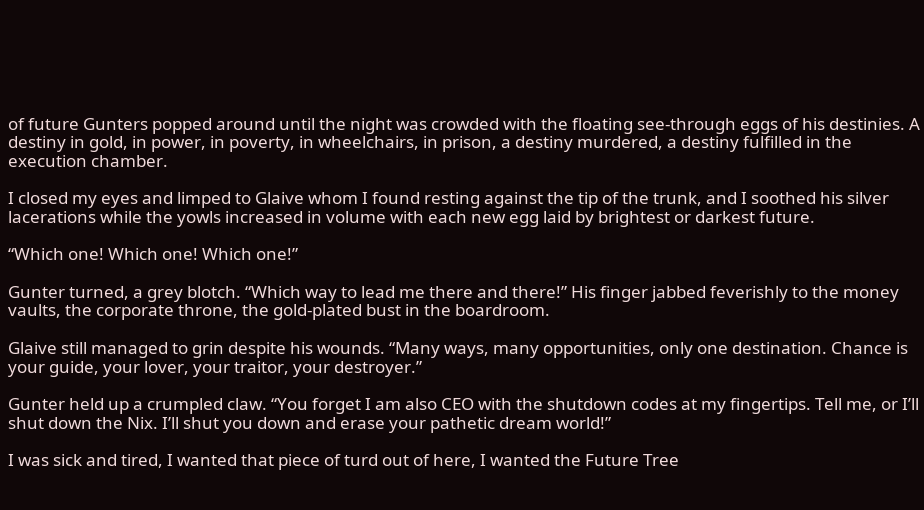of future Gunters popped around until the night was crowded with the floating see-through eggs of his destinies. A destiny in gold, in power, in poverty, in wheelchairs, in prison, a destiny murdered, a destiny fulfilled in the execution chamber.

I closed my eyes and limped to Glaive whom I found resting against the tip of the trunk, and I soothed his silver lacerations while the yowls increased in volume with each new egg laid by brightest or darkest future.

“Which one! Which one! Which one!”

Gunter turned, a grey blotch. “Which way to lead me there and there!” His finger jabbed feverishly to the money vaults, the corporate throne, the gold-plated bust in the boardroom.

Glaive still managed to grin despite his wounds. “Many ways, many opportunities, only one destination. Chance is your guide, your lover, your traitor, your destroyer.”

Gunter held up a crumpled claw. “You forget I am also CEO with the shutdown codes at my fingertips. Tell me, or I’ll shut down the Nix. I’ll shut you down and erase your pathetic dream world!”

I was sick and tired, I wanted that piece of turd out of here, I wanted the Future Tree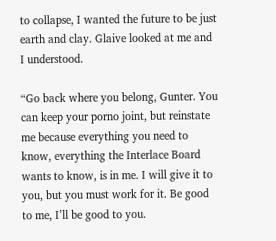to collapse, I wanted the future to be just earth and clay. Glaive looked at me and I understood.

“Go back where you belong, Gunter. You can keep your porno joint, but reinstate me because everything you need to know, everything the Interlace Board wants to know, is in me. I will give it to you, but you must work for it. Be good to me, I’ll be good to you.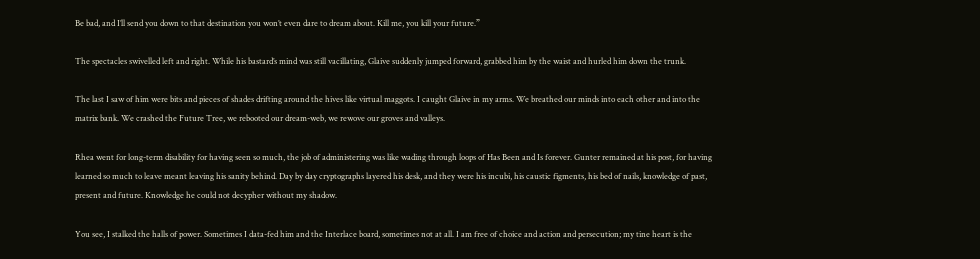Be bad, and I’ll send you down to that destination you won’t even dare to dream about. Kill me, you kill your future.”

The spectacles swivelled left and right. While his bastard’s mind was still vacillating, Glaive suddenly jumped forward, grabbed him by the waist and hurled him down the trunk.

The last I saw of him were bits and pieces of shades drifting around the hives like virtual maggots. I caught Glaive in my arms. We breathed our minds into each other and into the matrix bank. We crashed the Future Tree, we rebooted our dream-web, we rewove our groves and valleys.

Rhea went for long-term disability for having seen so much, the job of administering was like wading through loops of Has Been and Is forever. Gunter remained at his post, for having learned so much to leave meant leaving his sanity behind. Day by day cryptographs layered his desk, and they were his incubi, his caustic figments, his bed of nails, knowledge of past, present and future. Knowledge he could not decypher without my shadow.

You see, I stalked the halls of power. Sometimes I data-fed him and the Interlace board, sometimes not at all. I am free of choice and action and persecution; my tine heart is the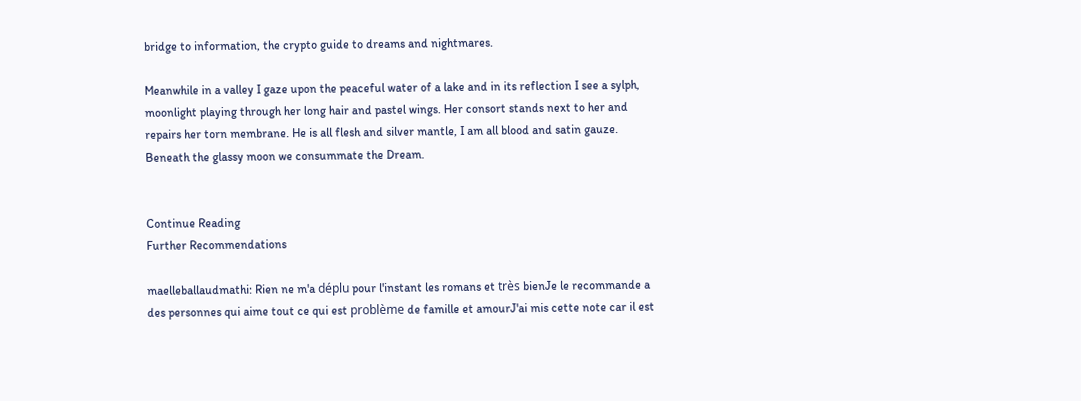bridge to information, the crypto guide to dreams and nightmares.

Meanwhile in a valley I gaze upon the peaceful water of a lake and in its reflection I see a sylph, moonlight playing through her long hair and pastel wings. Her consort stands next to her and repairs her torn membrane. He is all flesh and silver mantle, I am all blood and satin gauze. Beneath the glassy moon we consummate the Dream.


Continue Reading
Further Recommendations

maelleballaudmathi: Rien ne m'a déplu pour l'instant les romans et très bienJe le recommande a des personnes qui aime tout ce qui est problème de famille et amourJ'ai mis cette note car il est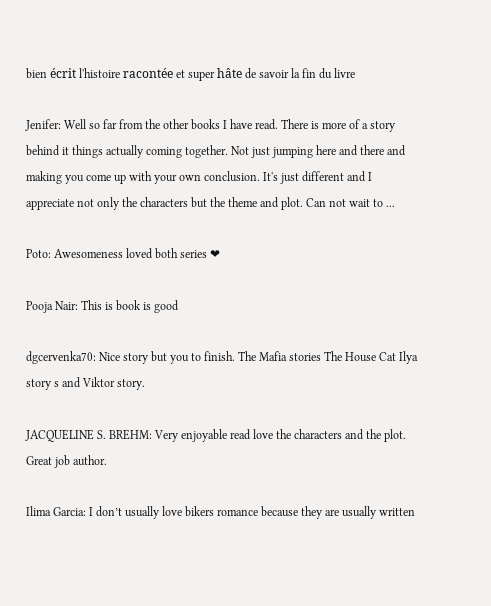bien écrit l'histoire racontée et super hâte de savoir la fin du livre

Jenifer: Well so far from the other books I have read. There is more of a story behind it things actually coming together. Not just jumping here and there and making you come up with your own conclusion. It's just different and I appreciate not only the characters but the theme and plot. Can not wait to ...

Poto: Awesomeness loved both series ❤

Pooja Nair: This is book is good

dgcervenka70: Nice story but you to finish. The Mafia stories The House Cat Ilya story s and Viktor story.

JACQUELINE S. BREHM: Very enjoyable read love the characters and the plot. Great job author.

Ilima Garcia: I don’t usually love bikers romance because they are usually written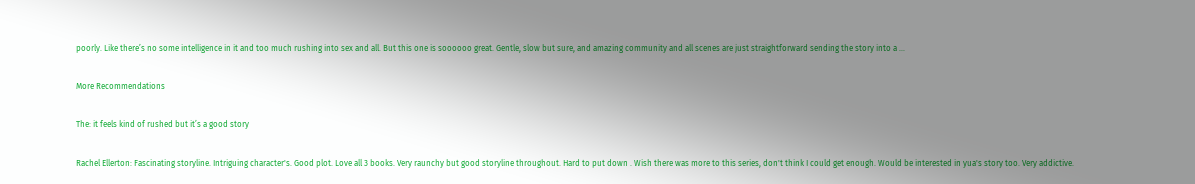poorly. Like there’s no some intelligence in it and too much rushing into sex and all. But this one is soooooo great. Gentle, slow but sure, and amazing community and all scenes are just straightforward sending the story into a ...

More Recommendations

The: it feels kind of rushed but it’s a good story

Rachel Ellerton: Fascinating storyline. Intriguing character's. Good plot. Love all 3 books. Very raunchy but good storyline throughout. Hard to put down . Wish there was more to this series, don't think I could get enough. Would be interested in yua's story too. Very addictive.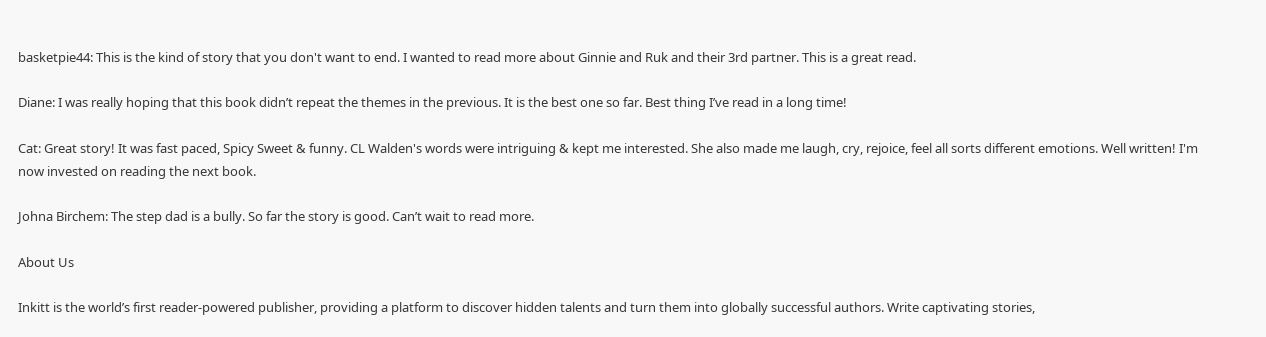basketpie44: This is the kind of story that you don't want to end. I wanted to read more about Ginnie and Ruk and their 3rd partner. This is a great read.

Diane: I was really hoping that this book didn’t repeat the themes in the previous. It is the best one so far. Best thing I’ve read in a long time!

Cat: Great story! It was fast paced, Spicy Sweet & funny. CL Walden's words were intriguing & kept me interested. She also made me laugh, cry, rejoice, feel all sorts different emotions. Well written! I'm now invested on reading the next book.

Johna Birchem: The step dad is a bully. So far the story is good. Can’t wait to read more.

About Us

Inkitt is the world’s first reader-powered publisher, providing a platform to discover hidden talents and turn them into globally successful authors. Write captivating stories,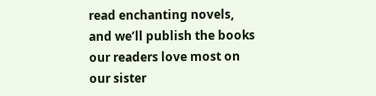read enchanting novels, and we’ll publish the books our readers love most on our sister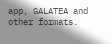app, GALATEA and other formats.